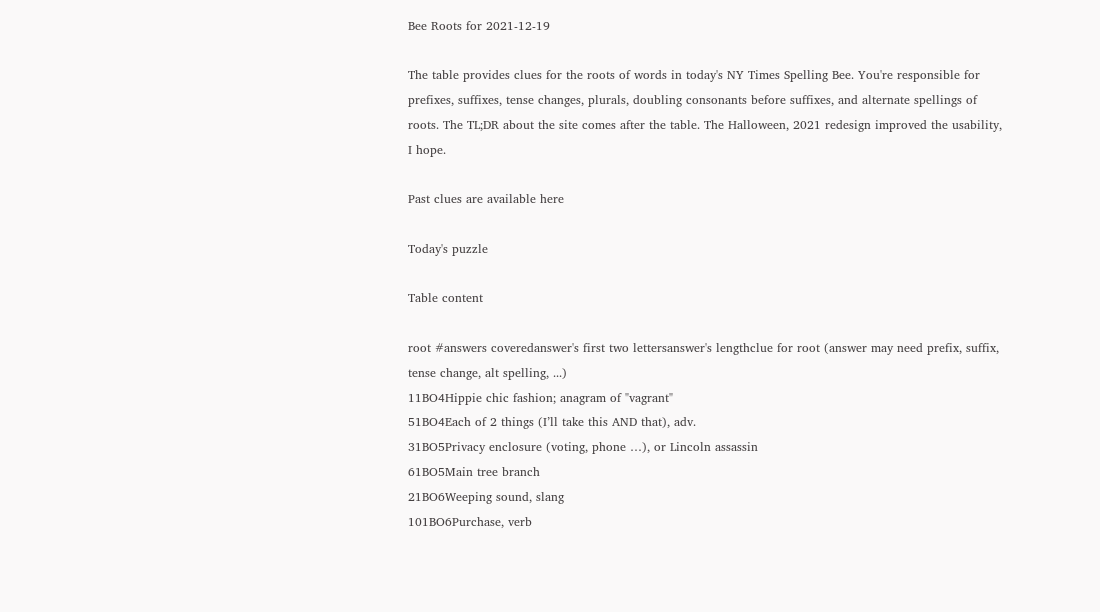Bee Roots for 2021-12-19

The table provides clues for the roots of words in today's NY Times Spelling Bee. You're responsible for prefixes, suffixes, tense changes, plurals, doubling consonants before suffixes, and alternate spellings of roots. The TL;DR about the site comes after the table. The Halloween, 2021 redesign improved the usability, I hope.

Past clues are available here

Today's puzzle

Table content

root #answers coveredanswer's first two lettersanswer's lengthclue for root (answer may need prefix, suffix, tense change, alt spelling, ...)
11BO4Hippie chic fashion; anagram of "vagrant"
51BO4Each of 2 things (I’ll take this AND that), adv.
31BO5Privacy enclosure (voting, phone …), or Lincoln assassin
61BO5Main tree branch
21BO6Weeping sound, slang
101BO6Purchase, verb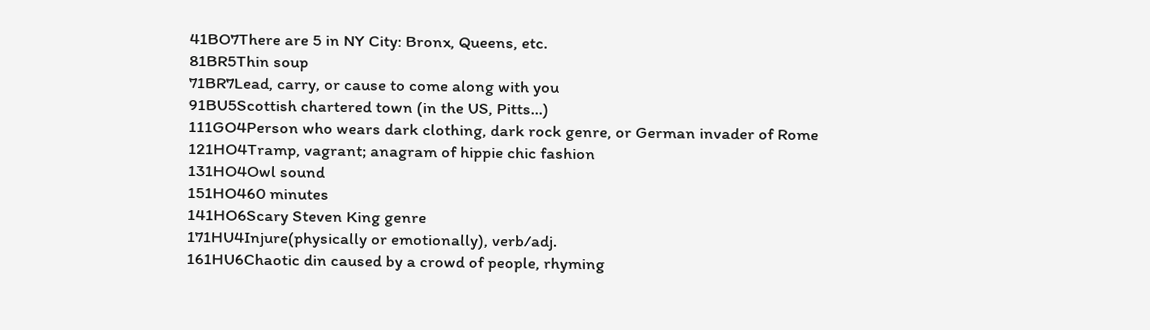41BO7There are 5 in NY City: Bronx, Queens, etc.
81BR5Thin soup
71BR7Lead, carry, or cause to come along with you
91BU5Scottish chartered town (in the US, Pitts…)
111GO4Person who wears dark clothing, dark rock genre, or German invader of Rome
121HO4Tramp, vagrant; anagram of hippie chic fashion
131HO4Owl sound
151HO460 minutes
141HO6Scary Steven King genre
171HU4Injure(physically or emotionally), verb/adj.
161HU6Chaotic din caused by a crowd of people, rhyming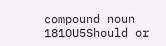compound noun
181OU5Should or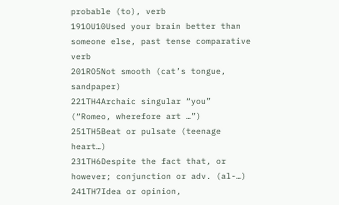probable (to), verb
191OU10Used your brain better than someone else, past tense comparative verb
201RO5Not smooth (cat’s tongue, sandpaper)
221TH4Archaic singular “you” (“Romeo, wherefore art …”)
251TH5Beat or pulsate (teenage heart…)
231TH6Despite the fact that, or however; conjunction or adv. (al-…)
241TH7Idea or opinion,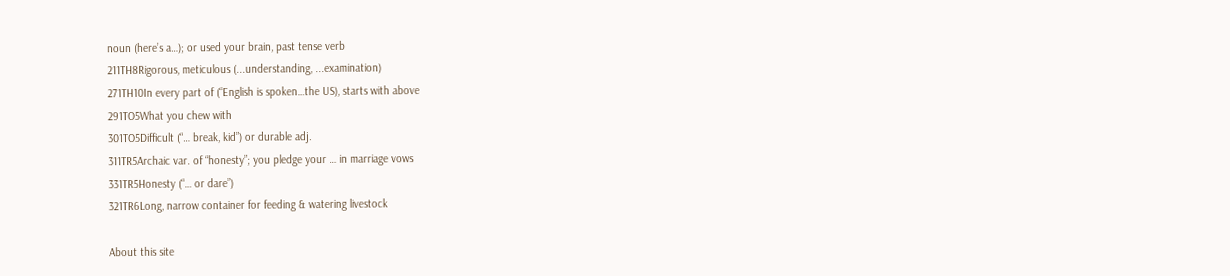noun (here’s a…); or used your brain, past tense verb
211TH8Rigorous, meticulous (...understanding, ...examination)
271TH10In every part of (“English is spoken…the US), starts with above
291TO5What you chew with
301TO5Difficult (“… break, kid”) or durable adj.
311TR5Archaic var. of “honesty”; you pledge your … in marriage vows
331TR5Honesty (“… or dare”)
321TR6Long, narrow container for feeding & watering livestock

About this site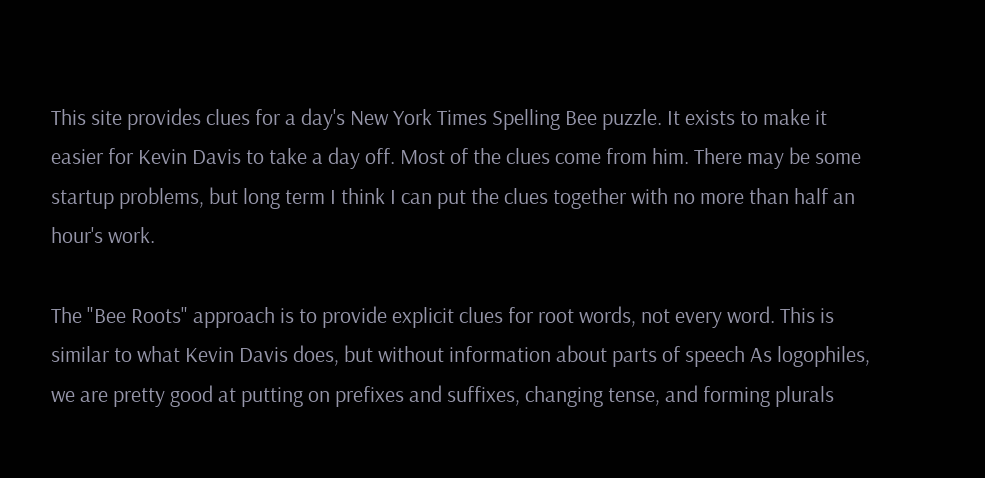This site provides clues for a day's New York Times Spelling Bee puzzle. It exists to make it easier for Kevin Davis to take a day off. Most of the clues come from him. There may be some startup problems, but long term I think I can put the clues together with no more than half an hour's work.

The "Bee Roots" approach is to provide explicit clues for root words, not every word. This is similar to what Kevin Davis does, but without information about parts of speech As logophiles, we are pretty good at putting on prefixes and suffixes, changing tense, and forming plurals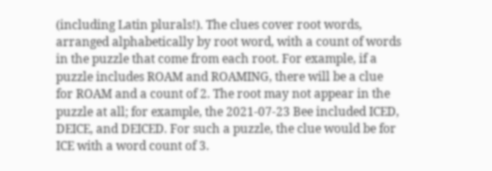(including Latin plurals!). The clues cover root words, arranged alphabetically by root word, with a count of words in the puzzle that come from each root. For example, if a puzzle includes ROAM and ROAMING, there will be a clue for ROAM and a count of 2. The root may not appear in the puzzle at all; for example, the 2021-07-23 Bee included ICED, DEICE, and DEICED. For such a puzzle, the clue would be for ICE with a word count of 3.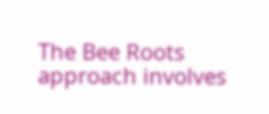The Bee Roots approach involves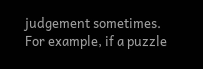judgement sometimes. For example, if a puzzle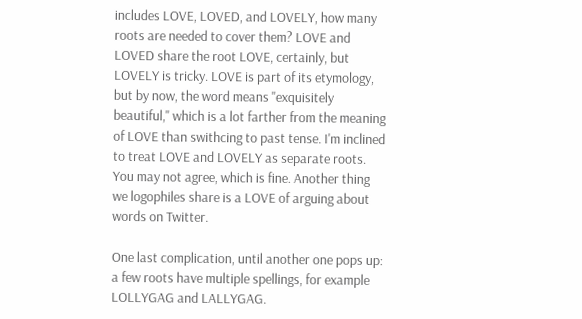includes LOVE, LOVED, and LOVELY, how many roots are needed to cover them? LOVE and LOVED share the root LOVE, certainly, but LOVELY is tricky. LOVE is part of its etymology, but by now, the word means "exquisitely beautiful," which is a lot farther from the meaning of LOVE than swithcing to past tense. I'm inclined to treat LOVE and LOVELY as separate roots. You may not agree, which is fine. Another thing we logophiles share is a LOVE of arguing about words on Twitter.

One last complication, until another one pops up: a few roots have multiple spellings, for example LOLLYGAG and LALLYGAG.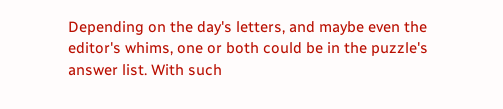Depending on the day's letters, and maybe even the editor's whims, one or both could be in the puzzle's answer list. With such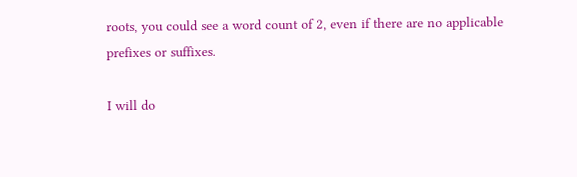roots, you could see a word count of 2, even if there are no applicable prefixes or suffixes.

I will do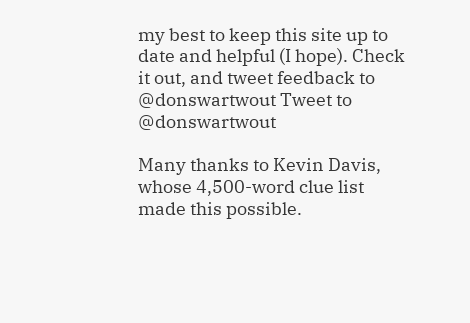my best to keep this site up to date and helpful (I hope). Check it out, and tweet feedback to @donswartwout Tweet to @donswartwout

Many thanks to Kevin Davis, whose 4,500-word clue list made this possible.